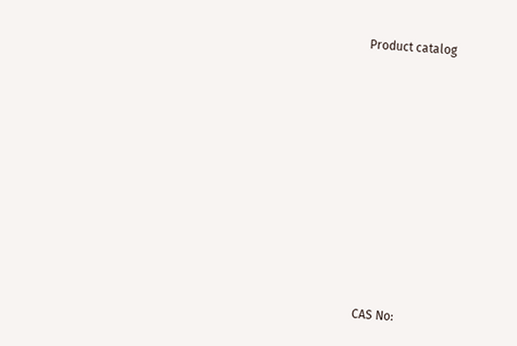Product catalog

















CAS No: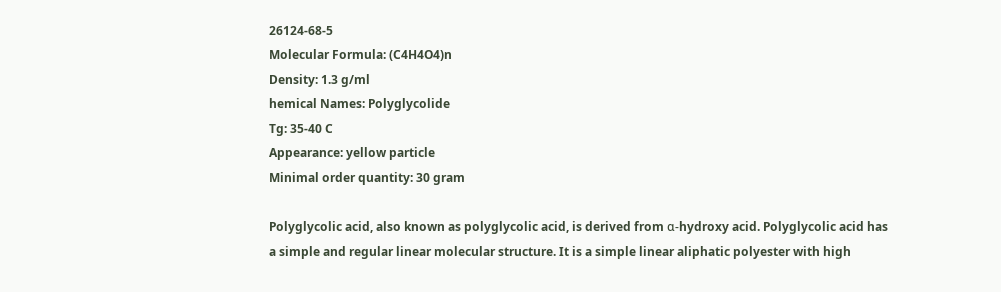26124-68-5
Molecular Formula: (C4H4O4)n
Density: 1.3 g/ml
hemical Names: Polyglycolide
Tg: 35-40 C
Appearance: yellow particle
Minimal order quantity: 30 gram

Polyglycolic acid, also known as polyglycolic acid, is derived from α-hydroxy acid. Polyglycolic acid has a simple and regular linear molecular structure. It is a simple linear aliphatic polyester with high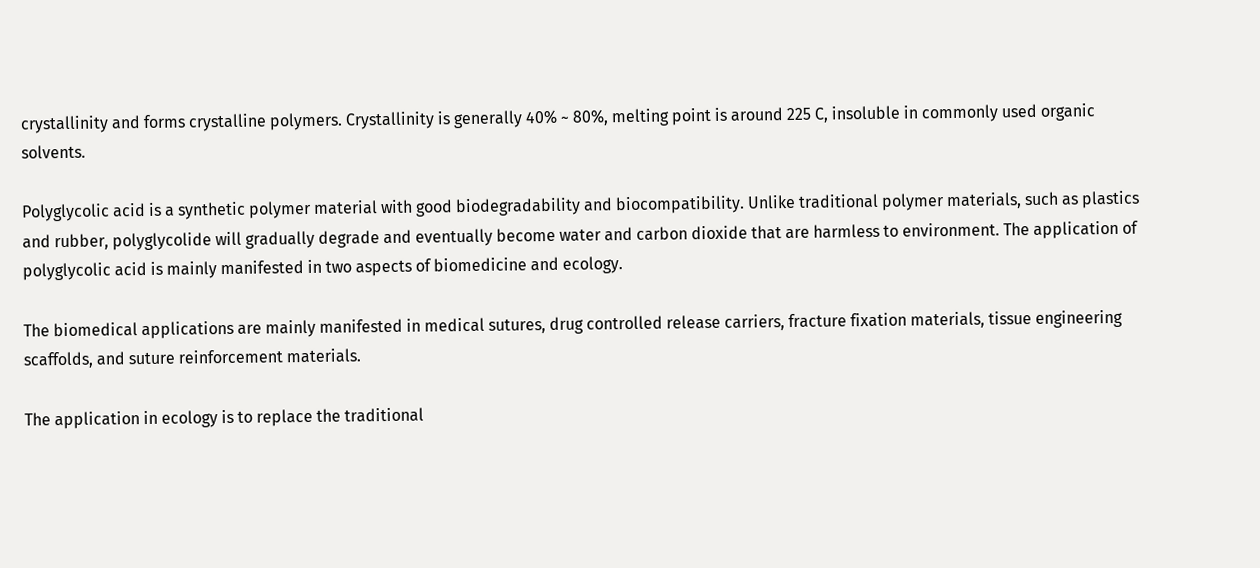crystallinity and forms crystalline polymers. Crystallinity is generally 40% ~ 80%, melting point is around 225 C, insoluble in commonly used organic solvents.

Polyglycolic acid is a synthetic polymer material with good biodegradability and biocompatibility. Unlike traditional polymer materials, such as plastics and rubber, polyglycolide will gradually degrade and eventually become water and carbon dioxide that are harmless to environment. The application of polyglycolic acid is mainly manifested in two aspects of biomedicine and ecology.

The biomedical applications are mainly manifested in medical sutures, drug controlled release carriers, fracture fixation materials, tissue engineering scaffolds, and suture reinforcement materials.

The application in ecology is to replace the traditional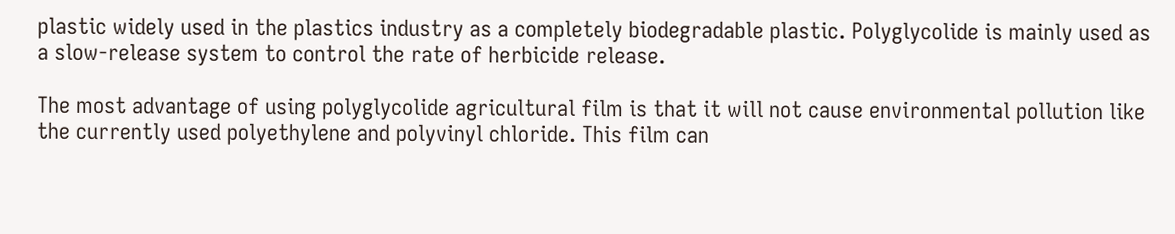plastic widely used in the plastics industry as a completely biodegradable plastic. Polyglycolide is mainly used as a slow-release system to control the rate of herbicide release.

The most advantage of using polyglycolide agricultural film is that it will not cause environmental pollution like the currently used polyethylene and polyvinyl chloride. This film can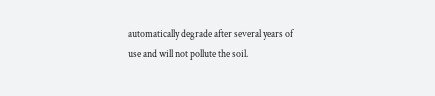automatically degrade after several years of use and will not pollute the soil.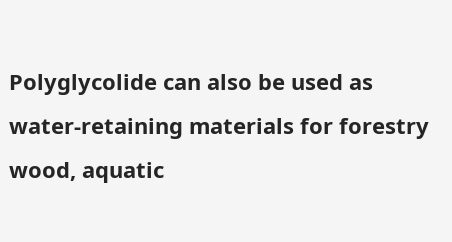Polyglycolide can also be used as water-retaining materials for forestry wood, aquatic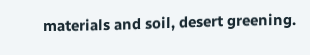materials and soil, desert greening.